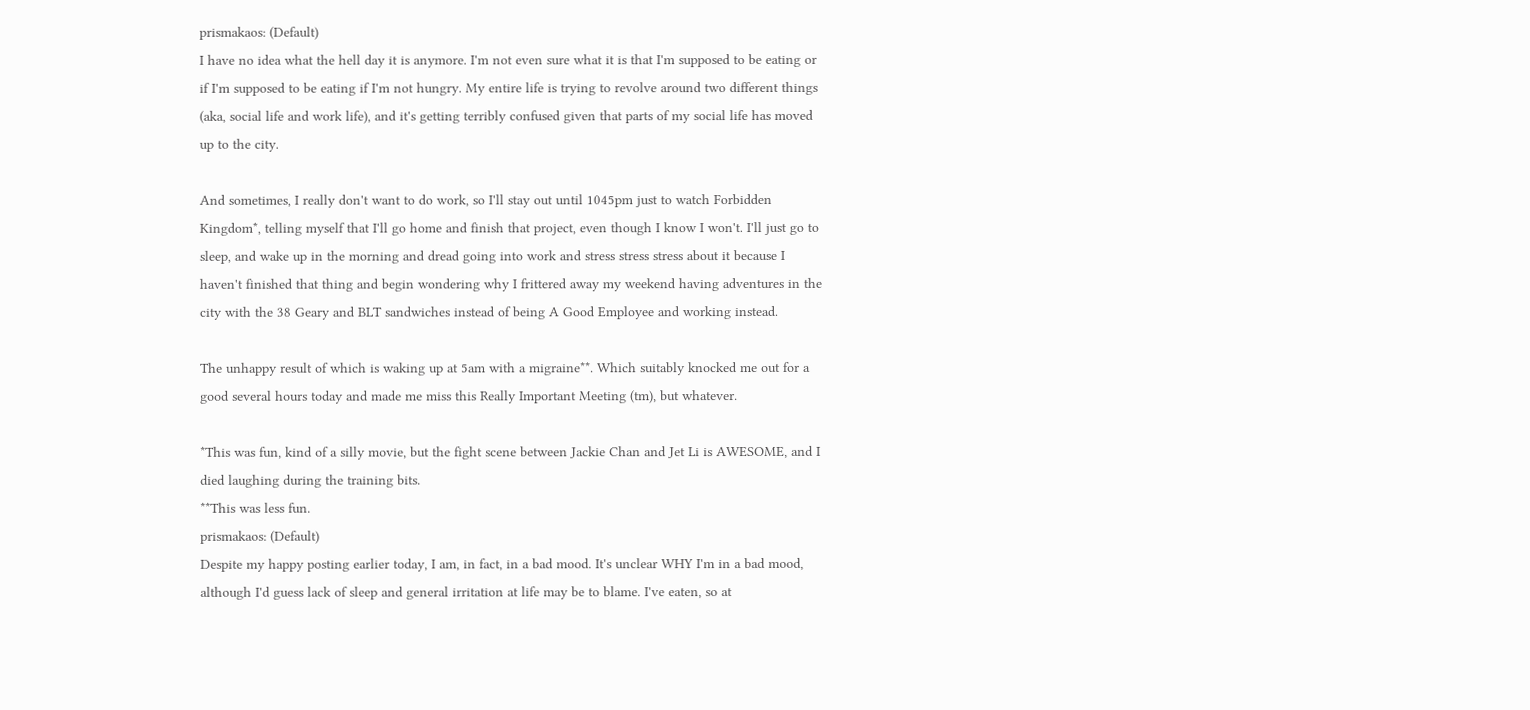prismakaos: (Default)
I have no idea what the hell day it is anymore. I'm not even sure what it is that I'm supposed to be eating or if I'm supposed to be eating if I'm not hungry. My entire life is trying to revolve around two different things (aka, social life and work life), and it's getting terribly confused given that parts of my social life has moved up to the city.

And sometimes, I really don't want to do work, so I'll stay out until 1045pm just to watch Forbidden Kingdom*, telling myself that I'll go home and finish that project, even though I know I won't. I'll just go to sleep, and wake up in the morning and dread going into work and stress stress stress about it because I haven't finished that thing and begin wondering why I frittered away my weekend having adventures in the city with the 38 Geary and BLT sandwiches instead of being A Good Employee and working instead.

The unhappy result of which is waking up at 5am with a migraine**. Which suitably knocked me out for a good several hours today and made me miss this Really Important Meeting (tm), but whatever.

*This was fun, kind of a silly movie, but the fight scene between Jackie Chan and Jet Li is AWESOME, and I died laughing during the training bits.
**This was less fun.
prismakaos: (Default)
Despite my happy posting earlier today, I am, in fact, in a bad mood. It's unclear WHY I'm in a bad mood, although I'd guess lack of sleep and general irritation at life may be to blame. I've eaten, so at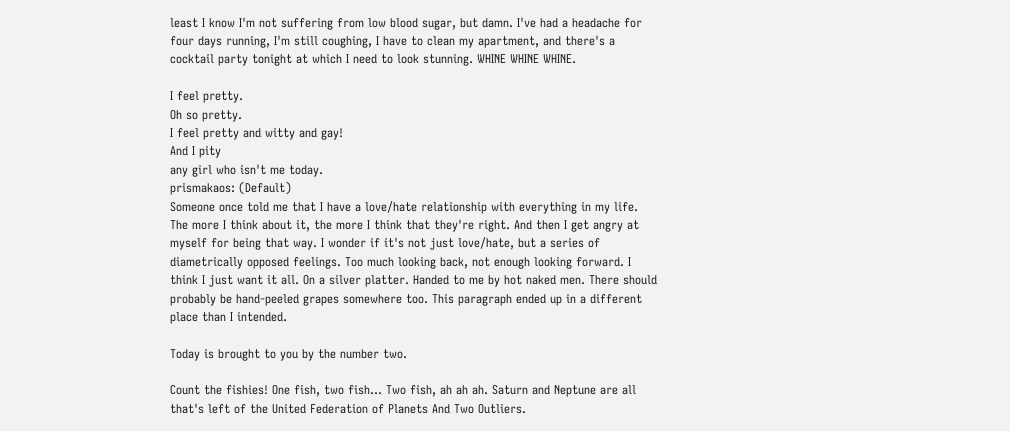least I know I'm not suffering from low blood sugar, but damn. I've had a headache for four days running, I'm still coughing, I have to clean my apartment, and there's a cocktail party tonight at which I need to look stunning. WHINE WHINE WHINE.

I feel pretty.
Oh so pretty.
I feel pretty and witty and gay!
And I pity
any girl who isn't me today.
prismakaos: (Default)
Someone once told me that I have a love/hate relationship with everything in my life. The more I think about it, the more I think that they're right. And then I get angry at myself for being that way. I wonder if it's not just love/hate, but a series of diametrically opposed feelings. Too much looking back, not enough looking forward. I think I just want it all. On a silver platter. Handed to me by hot naked men. There should probably be hand-peeled grapes somewhere too. This paragraph ended up in a different place than I intended.

Today is brought to you by the number two.

Count the fishies! One fish, two fish... Two fish, ah ah ah. Saturn and Neptune are all that's left of the United Federation of Planets And Two Outliers.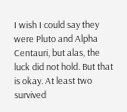I wish I could say they were Pluto and Alpha Centauri, but alas, the luck did not hold. But that is okay. At least two survived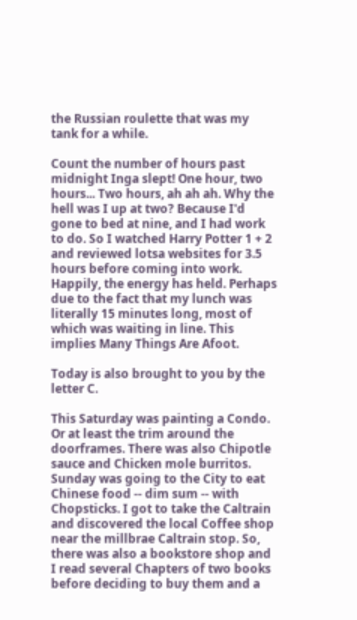the Russian roulette that was my tank for a while.

Count the number of hours past midnight Inga slept! One hour, two hours... Two hours, ah ah ah. Why the hell was I up at two? Because I'd gone to bed at nine, and I had work to do. So I watched Harry Potter 1 + 2 and reviewed lotsa websites for 3.5 hours before coming into work. Happily, the energy has held. Perhaps due to the fact that my lunch was literally 15 minutes long, most of which was waiting in line. This implies Many Things Are Afoot.

Today is also brought to you by the letter C.

This Saturday was painting a Condo. Or at least the trim around the doorframes. There was also Chipotle sauce and Chicken mole burritos. Sunday was going to the City to eat Chinese food -- dim sum -- with Chopsticks. I got to take the Caltrain and discovered the local Coffee shop near the millbrae Caltrain stop. So, there was also a bookstore shop and I read several Chapters of two books before deciding to buy them and a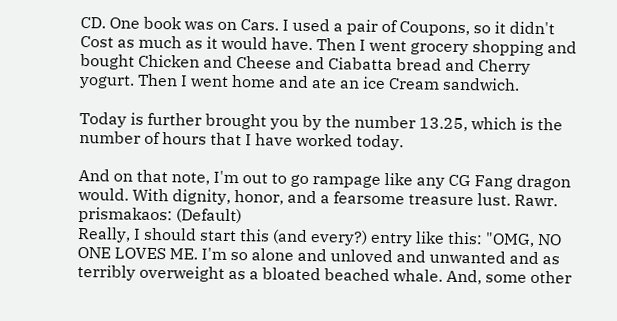CD. One book was on Cars. I used a pair of Coupons, so it didn't Cost as much as it would have. Then I went grocery shopping and bought Chicken and Cheese and Ciabatta bread and Cherry yogurt. Then I went home and ate an ice Cream sandwich.

Today is further brought you by the number 13.25, which is the number of hours that I have worked today.

And on that note, I'm out to go rampage like any CG Fang dragon would. With dignity, honor, and a fearsome treasure lust. Rawr.
prismakaos: (Default)
Really, I should start this (and every?) entry like this: "OMG, NO ONE LOVES ME. I'm so alone and unloved and unwanted and as terribly overweight as a bloated beached whale. And, some other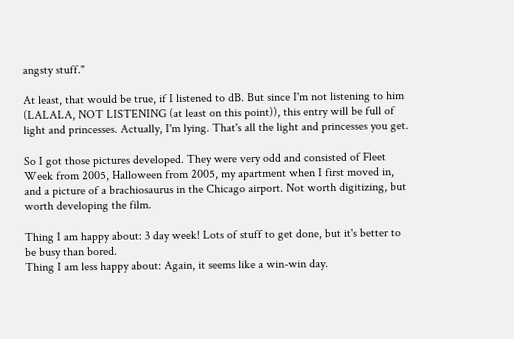angsty stuff."

At least, that would be true, if I listened to dB. But since I'm not listening to him (LALALA, NOT LISTENING (at least on this point)), this entry will be full of light and princesses. Actually, I'm lying. That's all the light and princesses you get.

So I got those pictures developed. They were very odd and consisted of Fleet Week from 2005, Halloween from 2005, my apartment when I first moved in, and a picture of a brachiosaurus in the Chicago airport. Not worth digitizing, but worth developing the film.

Thing I am happy about: 3 day week! Lots of stuff to get done, but it's better to be busy than bored.
Thing I am less happy about: Again, it seems like a win-win day.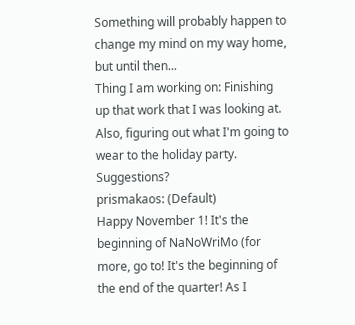Something will probably happen to change my mind on my way home, but until then...
Thing I am working on: Finishing up that work that I was looking at. Also, figuring out what I'm going to wear to the holiday party. Suggestions?
prismakaos: (Default)
Happy November 1! It's the beginning of NaNoWriMo (for more, go to! It's the beginning of the end of the quarter! As I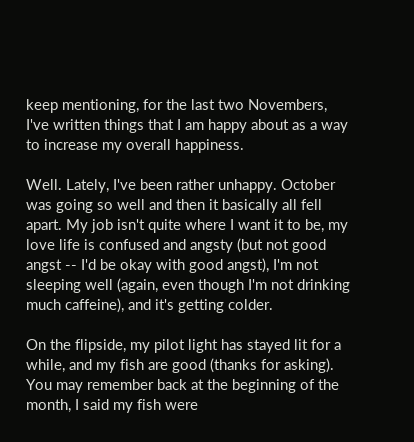keep mentioning, for the last two Novembers, I've written things that I am happy about as a way to increase my overall happiness.

Well. Lately, I've been rather unhappy. October was going so well and then it basically all fell apart. My job isn't quite where I want it to be, my love life is confused and angsty (but not good angst -- I'd be okay with good angst), I'm not sleeping well (again, even though I'm not drinking much caffeine), and it's getting colder.

On the flipside, my pilot light has stayed lit for a while, and my fish are good (thanks for asking). You may remember back at the beginning of the month, I said my fish were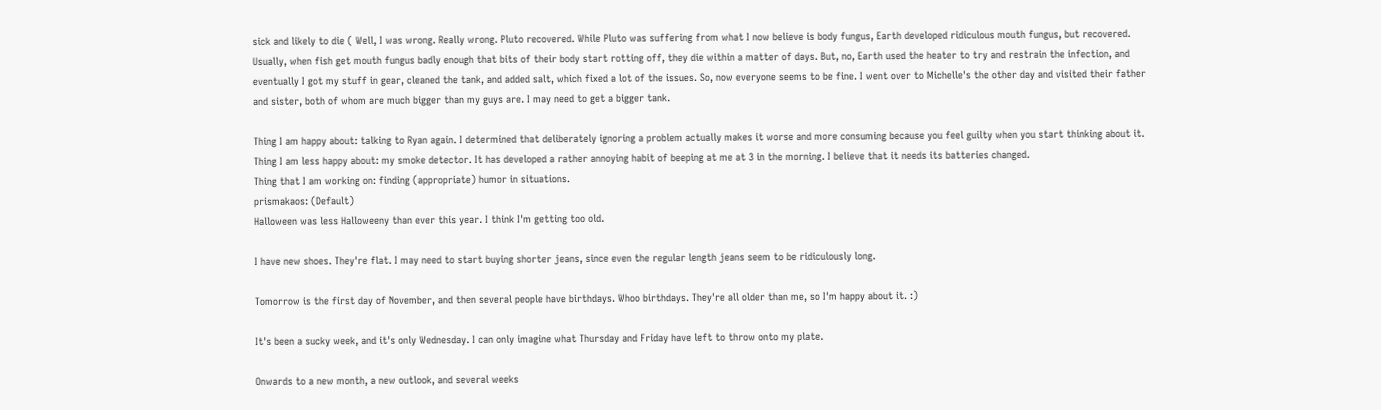sick and likely to die ( Well, I was wrong. Really wrong. Pluto recovered. While Pluto was suffering from what I now believe is body fungus, Earth developed ridiculous mouth fungus, but recovered. Usually, when fish get mouth fungus badly enough that bits of their body start rotting off, they die within a matter of days. But, no, Earth used the heater to try and restrain the infection, and eventually I got my stuff in gear, cleaned the tank, and added salt, which fixed a lot of the issues. So, now everyone seems to be fine. I went over to Michelle's the other day and visited their father and sister, both of whom are much bigger than my guys are. I may need to get a bigger tank.

Thing I am happy about: talking to Ryan again. I determined that deliberately ignoring a problem actually makes it worse and more consuming because you feel guilty when you start thinking about it.
Thing I am less happy about: my smoke detector. It has developed a rather annoying habit of beeping at me at 3 in the morning. I believe that it needs its batteries changed.
Thing that I am working on: finding (appropriate) humor in situations.
prismakaos: (Default)
Halloween was less Halloweeny than ever this year. I think I'm getting too old.

I have new shoes. They're flat. I may need to start buying shorter jeans, since even the regular length jeans seem to be ridiculously long.

Tomorrow is the first day of November, and then several people have birthdays. Whoo birthdays. They're all older than me, so I'm happy about it. :)

It's been a sucky week, and it's only Wednesday. I can only imagine what Thursday and Friday have left to throw onto my plate.

Onwards to a new month, a new outlook, and several weeks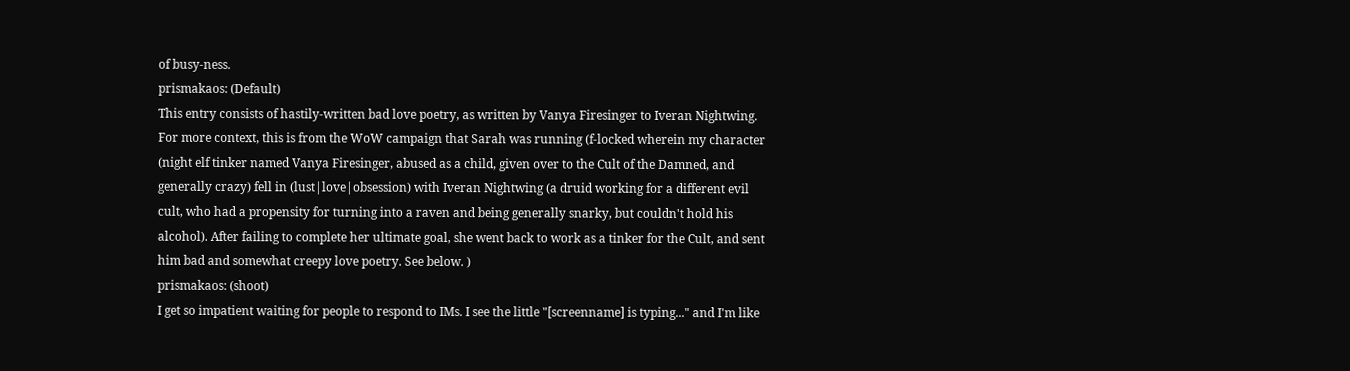of busy-ness.
prismakaos: (Default)
This entry consists of hastily-written bad love poetry, as written by Vanya Firesinger to Iveran Nightwing. For more context, this is from the WoW campaign that Sarah was running (f-locked wherein my character (night elf tinker named Vanya Firesinger, abused as a child, given over to the Cult of the Damned, and generally crazy) fell in (lust|love|obsession) with Iveran Nightwing (a druid working for a different evil cult, who had a propensity for turning into a raven and being generally snarky, but couldn't hold his alcohol). After failing to complete her ultimate goal, she went back to work as a tinker for the Cult, and sent him bad and somewhat creepy love poetry. See below. )
prismakaos: (shoot)
I get so impatient waiting for people to respond to IMs. I see the little "[screenname] is typing..." and I'm like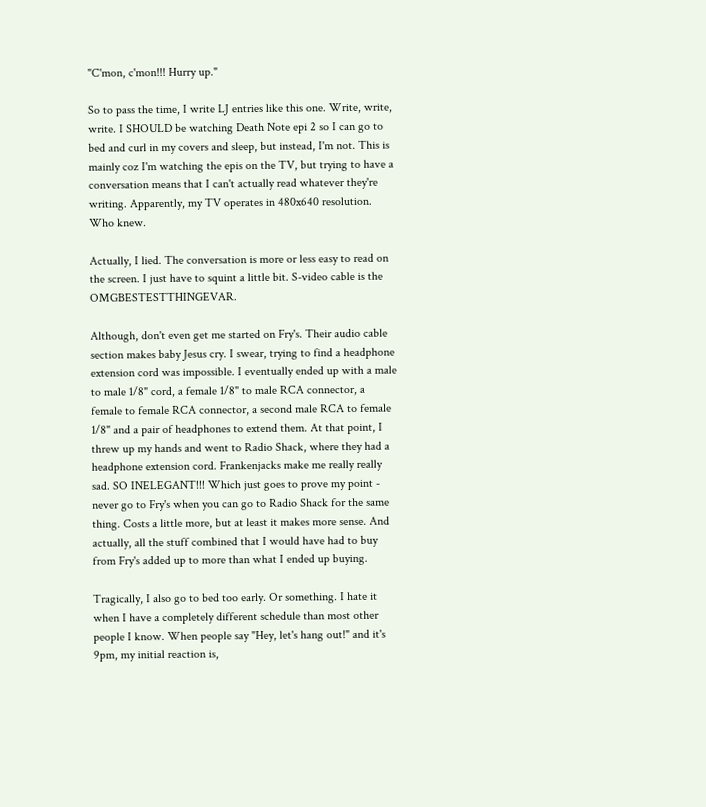"C'mon, c'mon!!! Hurry up."

So to pass the time, I write LJ entries like this one. Write, write, write. I SHOULD be watching Death Note epi 2 so I can go to bed and curl in my covers and sleep, but instead, I'm not. This is mainly coz I'm watching the epis on the TV, but trying to have a conversation means that I can't actually read whatever they're writing. Apparently, my TV operates in 480x640 resolution. Who knew.

Actually, I lied. The conversation is more or less easy to read on the screen. I just have to squint a little bit. S-video cable is the OMGBESTESTTHINGEVAR.

Although, don't even get me started on Fry's. Their audio cable section makes baby Jesus cry. I swear, trying to find a headphone extension cord was impossible. I eventually ended up with a male to male 1/8" cord, a female 1/8" to male RCA connector, a female to female RCA connector, a second male RCA to female 1/8" and a pair of headphones to extend them. At that point, I threw up my hands and went to Radio Shack, where they had a headphone extension cord. Frankenjacks make me really really sad. SO INELEGANT!!! Which just goes to prove my point - never go to Fry's when you can go to Radio Shack for the same thing. Costs a little more, but at least it makes more sense. And actually, all the stuff combined that I would have had to buy from Fry's added up to more than what I ended up buying.

Tragically, I also go to bed too early. Or something. I hate it when I have a completely different schedule than most other people I know. When people say "Hey, let's hang out!" and it's 9pm, my initial reaction is,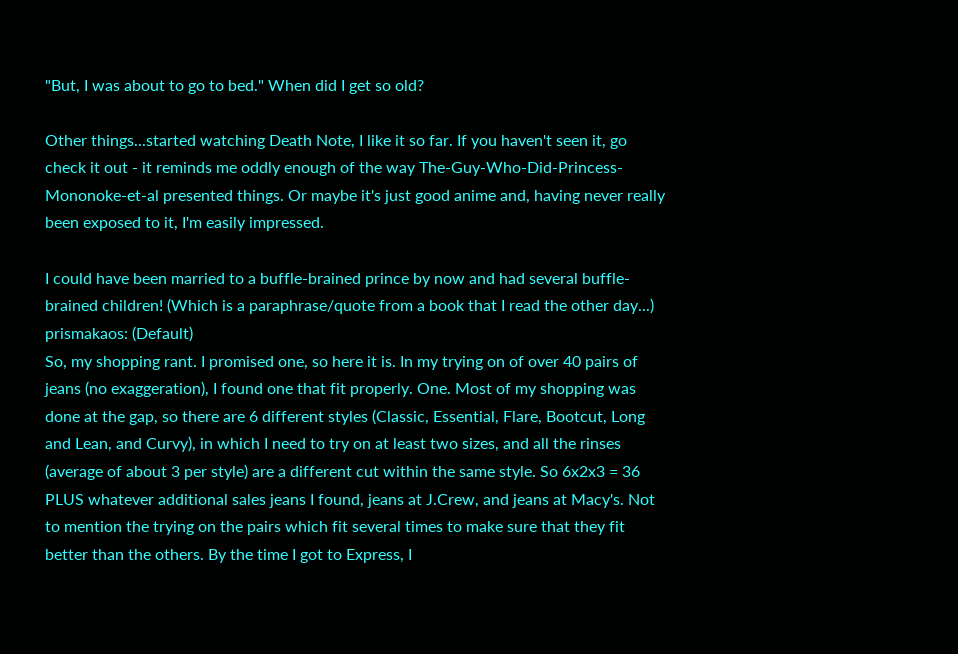"But, I was about to go to bed." When did I get so old?

Other things...started watching Death Note, I like it so far. If you haven't seen it, go check it out - it reminds me oddly enough of the way The-Guy-Who-Did-Princess-Mononoke-et-al presented things. Or maybe it's just good anime and, having never really been exposed to it, I'm easily impressed.

I could have been married to a buffle-brained prince by now and had several buffle-brained children! (Which is a paraphrase/quote from a book that I read the other day...)
prismakaos: (Default)
So, my shopping rant. I promised one, so here it is. In my trying on of over 40 pairs of jeans (no exaggeration), I found one that fit properly. One. Most of my shopping was done at the gap, so there are 6 different styles (Classic, Essential, Flare, Bootcut, Long and Lean, and Curvy), in which I need to try on at least two sizes, and all the rinses (average of about 3 per style) are a different cut within the same style. So 6x2x3 = 36 PLUS whatever additional sales jeans I found, jeans at J.Crew, and jeans at Macy's. Not to mention the trying on the pairs which fit several times to make sure that they fit better than the others. By the time I got to Express, I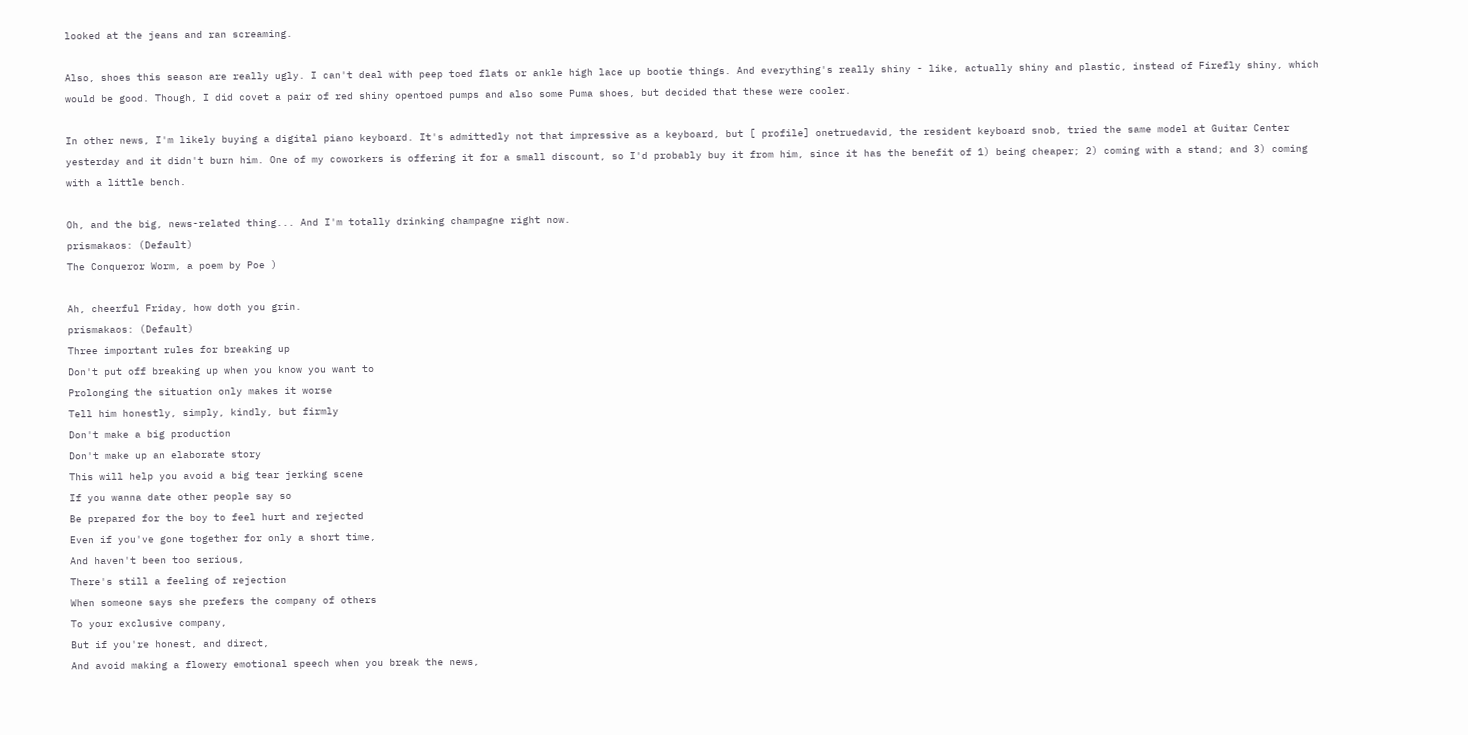looked at the jeans and ran screaming.

Also, shoes this season are really ugly. I can't deal with peep toed flats or ankle high lace up bootie things. And everything's really shiny - like, actually shiny and plastic, instead of Firefly shiny, which would be good. Though, I did covet a pair of red shiny opentoed pumps and also some Puma shoes, but decided that these were cooler.

In other news, I'm likely buying a digital piano keyboard. It's admittedly not that impressive as a keyboard, but [ profile] onetruedavid, the resident keyboard snob, tried the same model at Guitar Center yesterday and it didn't burn him. One of my coworkers is offering it for a small discount, so I'd probably buy it from him, since it has the benefit of 1) being cheaper; 2) coming with a stand; and 3) coming with a little bench.

Oh, and the big, news-related thing... And I'm totally drinking champagne right now.
prismakaos: (Default)
The Conqueror Worm, a poem by Poe )

Ah, cheerful Friday, how doth you grin.
prismakaos: (Default)
Three important rules for breaking up
Don't put off breaking up when you know you want to
Prolonging the situation only makes it worse
Tell him honestly, simply, kindly, but firmly
Don't make a big production
Don't make up an elaborate story
This will help you avoid a big tear jerking scene
If you wanna date other people say so
Be prepared for the boy to feel hurt and rejected
Even if you've gone together for only a short time,
And haven't been too serious,
There's still a feeling of rejection
When someone says she prefers the company of others
To your exclusive company,
But if you're honest, and direct,
And avoid making a flowery emotional speech when you break the news,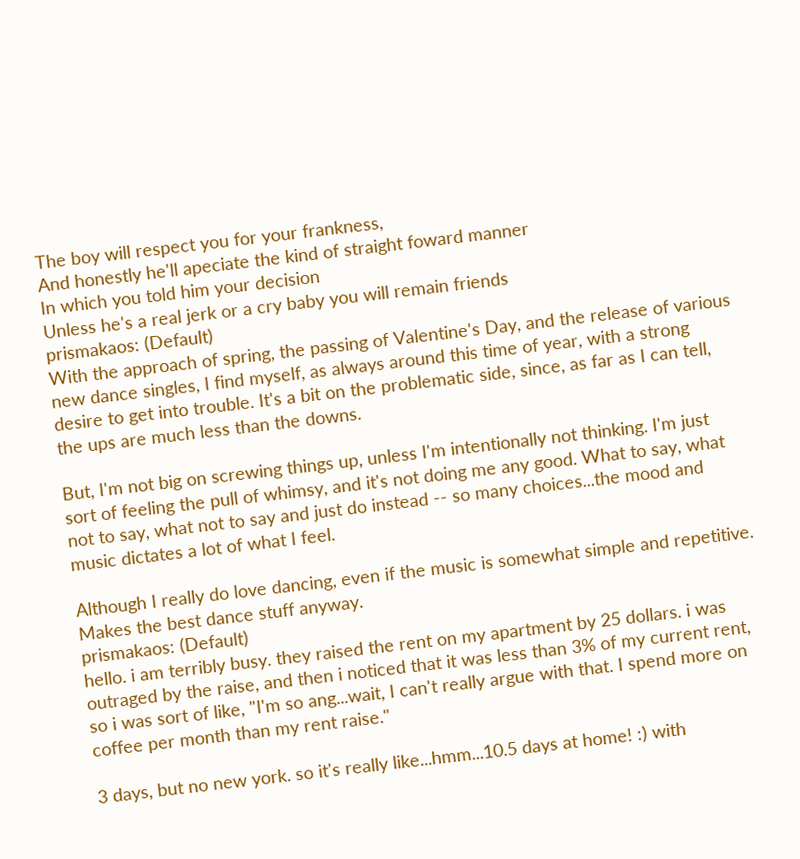The boy will respect you for your frankness,
And honestly he'll apeciate the kind of straight foward manner
In which you told him your decision
Unless he's a real jerk or a cry baby you will remain friends
prismakaos: (Default)
With the approach of spring, the passing of Valentine's Day, and the release of various new dance singles, I find myself, as always around this time of year, with a strong desire to get into trouble. It's a bit on the problematic side, since, as far as I can tell, the ups are much less than the downs.

But, I'm not big on screwing things up, unless I'm intentionally not thinking. I'm just sort of feeling the pull of whimsy, and it's not doing me any good. What to say, what not to say, what not to say and just do instead -- so many choices...the mood and music dictates a lot of what I feel.

Although I really do love dancing, even if the music is somewhat simple and repetitive. Makes the best dance stuff anyway.
prismakaos: (Default)
hello. i am terribly busy. they raised the rent on my apartment by 25 dollars. i was outraged by the raise, and then i noticed that it was less than 3% of my current rent, so i was sort of like, "I'm so ang...wait, I can't really argue with that. I spend more on coffee per month than my rent raise."

3 days, but no new york. so it's really like...hmm...10.5 days at home! :) with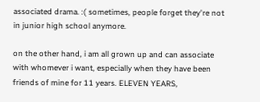associated drama. :( sometimes, people forget they're not in junior high school anymore.

on the other hand, i am all grown up and can associate with whomever i want, especially when they have been friends of mine for 11 years. ELEVEN YEARS,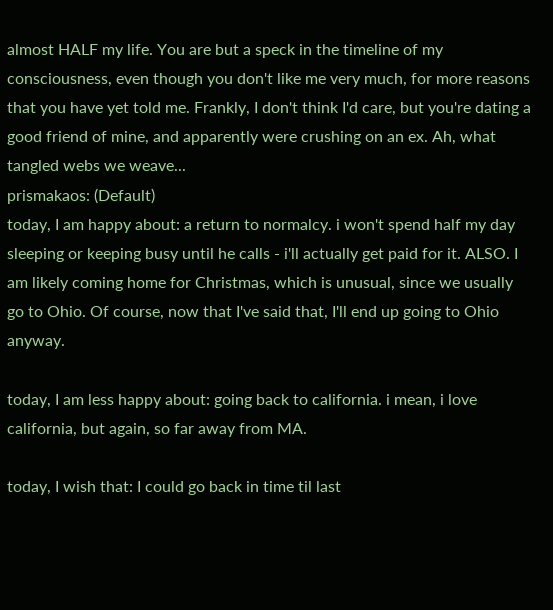almost HALF my life. You are but a speck in the timeline of my consciousness, even though you don't like me very much, for more reasons that you have yet told me. Frankly, I don't think I'd care, but you're dating a good friend of mine, and apparently were crushing on an ex. Ah, what tangled webs we weave...
prismakaos: (Default)
today, I am happy about: a return to normalcy. i won't spend half my day sleeping or keeping busy until he calls - i'll actually get paid for it. ALSO. I am likely coming home for Christmas, which is unusual, since we usually go to Ohio. Of course, now that I've said that, I'll end up going to Ohio anyway.

today, I am less happy about: going back to california. i mean, i love california, but again, so far away from MA.

today, I wish that: I could go back in time til last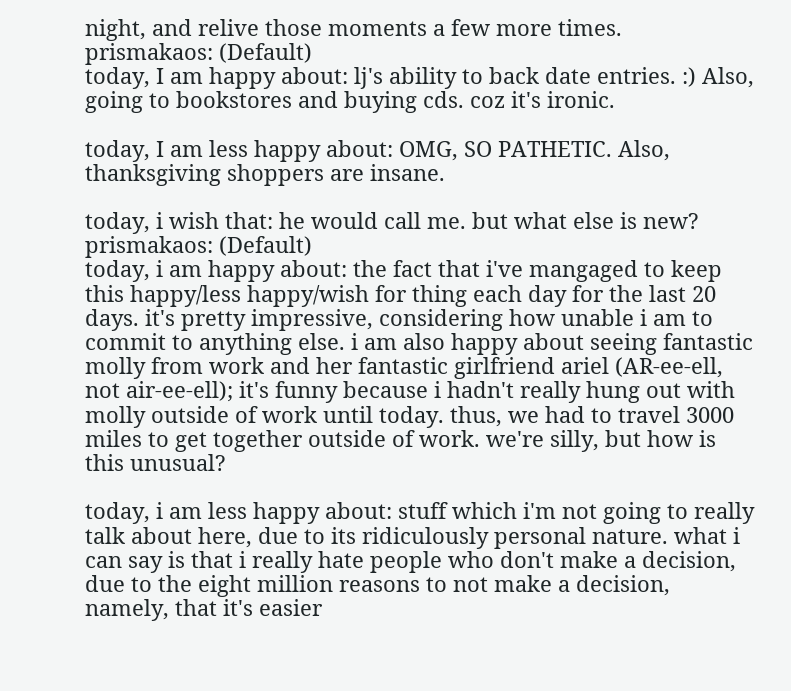night, and relive those moments a few more times.
prismakaos: (Default)
today, I am happy about: lj's ability to back date entries. :) Also, going to bookstores and buying cds. coz it's ironic.

today, I am less happy about: OMG, SO PATHETIC. Also, thanksgiving shoppers are insane.

today, i wish that: he would call me. but what else is new?
prismakaos: (Default)
today, i am happy about: the fact that i've mangaged to keep this happy/less happy/wish for thing each day for the last 20 days. it's pretty impressive, considering how unable i am to commit to anything else. i am also happy about seeing fantastic molly from work and her fantastic girlfriend ariel (AR-ee-ell, not air-ee-ell); it's funny because i hadn't really hung out with molly outside of work until today. thus, we had to travel 3000 miles to get together outside of work. we're silly, but how is this unusual?

today, i am less happy about: stuff which i'm not going to really talk about here, due to its ridiculously personal nature. what i can say is that i really hate people who don't make a decision, due to the eight million reasons to not make a decision, namely, that it's easier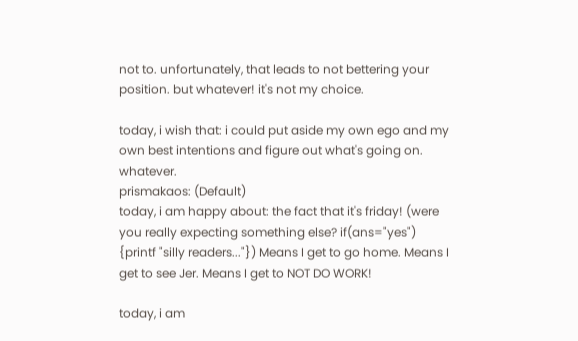not to. unfortunately, that leads to not bettering your position. but whatever! it's not my choice.

today, i wish that: i could put aside my own ego and my own best intentions and figure out what's going on. whatever.
prismakaos: (Default)
today, i am happy about: the fact that it's friday! (were you really expecting something else? if(ans="yes") {printf "silly readers..."}) Means I get to go home. Means I get to see Jer. Means I get to NOT DO WORK!

today, i am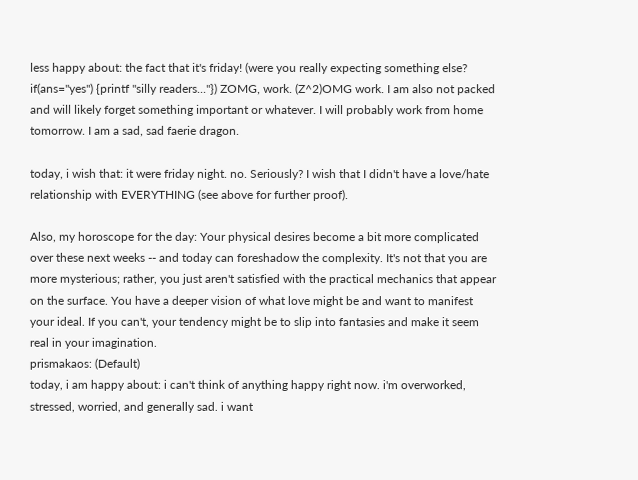less happy about: the fact that it's friday! (were you really expecting something else? if(ans="yes") {printf "silly readers..."}) ZOMG, work. (Z^2)OMG work. I am also not packed and will likely forget something important or whatever. I will probably work from home tomorrow. I am a sad, sad faerie dragon.

today, i wish that: it were friday night. no. Seriously? I wish that I didn't have a love/hate relationship with EVERYTHING (see above for further proof).

Also, my horoscope for the day: Your physical desires become a bit more complicated over these next weeks -- and today can foreshadow the complexity. It's not that you are more mysterious; rather, you just aren't satisfied with the practical mechanics that appear on the surface. You have a deeper vision of what love might be and want to manifest your ideal. If you can't, your tendency might be to slip into fantasies and make it seem real in your imagination.
prismakaos: (Default)
today, i am happy about: i can't think of anything happy right now. i'm overworked, stressed, worried, and generally sad. i want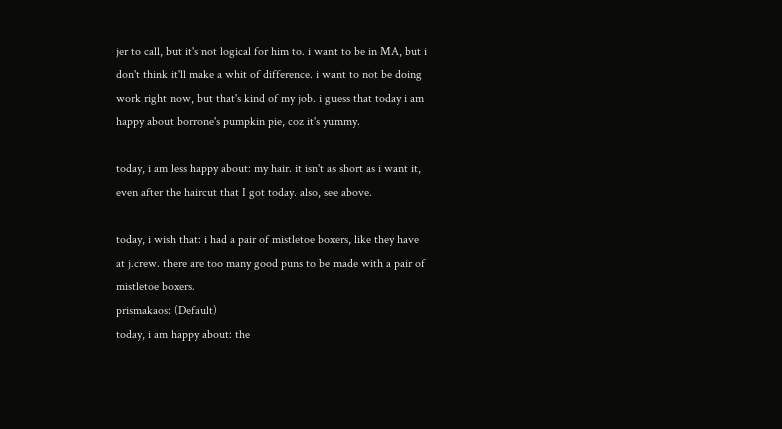jer to call, but it's not logical for him to. i want to be in MA, but i don't think it'll make a whit of difference. i want to not be doing work right now, but that's kind of my job. i guess that today i am happy about borrone's pumpkin pie, coz it's yummy.

today, i am less happy about: my hair. it isn't as short as i want it, even after the haircut that I got today. also, see above.

today, i wish that: i had a pair of mistletoe boxers, like they have at j.crew. there are too many good puns to be made with a pair of mistletoe boxers.
prismakaos: (Default)
today, i am happy about: the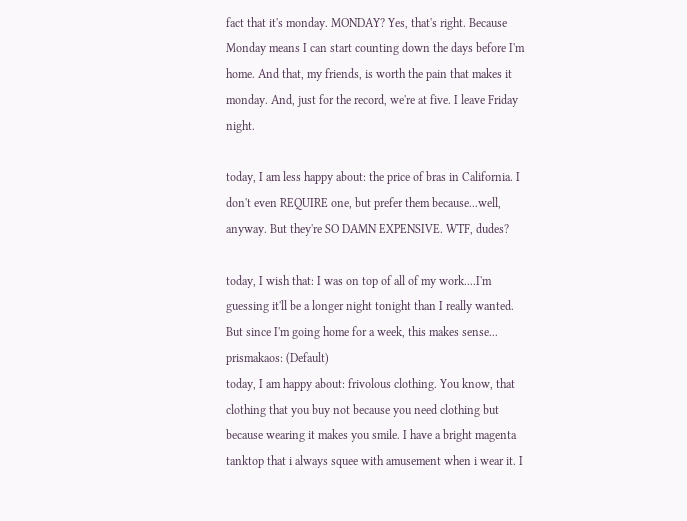fact that it's monday. MONDAY? Yes, that's right. Because Monday means I can start counting down the days before I'm home. And that, my friends, is worth the pain that makes it monday. And, just for the record, we're at five. I leave Friday night.

today, I am less happy about: the price of bras in California. I don't even REQUIRE one, but prefer them because...well, anyway. But they're SO DAMN EXPENSIVE. WTF, dudes?

today, I wish that: I was on top of all of my work....I'm guessing it'll be a longer night tonight than I really wanted. But since I'm going home for a week, this makes sense...
prismakaos: (Default)
today, I am happy about: frivolous clothing. You know, that clothing that you buy not because you need clothing but because wearing it makes you smile. I have a bright magenta tanktop that i always squee with amusement when i wear it. I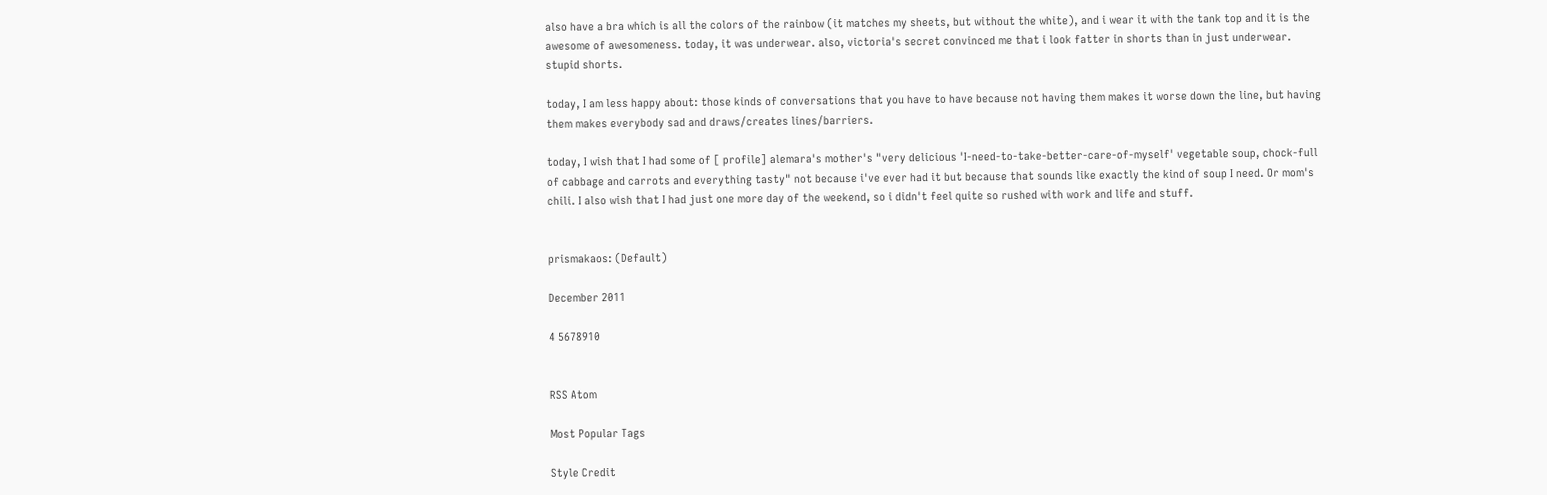also have a bra which is all the colors of the rainbow (it matches my sheets, but without the white), and i wear it with the tank top and it is the awesome of awesomeness. today, it was underwear. also, victoria's secret convinced me that i look fatter in shorts than in just underwear. stupid shorts.

today, I am less happy about: those kinds of conversations that you have to have because not having them makes it worse down the line, but having them makes everybody sad and draws/creates lines/barriers.

today, I wish that I had some of [ profile] alemara's mother's "very delicious 'I-need-to-take-better-care-of-myself' vegetable soup, chock-full of cabbage and carrots and everything tasty" not because i've ever had it but because that sounds like exactly the kind of soup I need. Or mom's chili. I also wish that I had just one more day of the weekend, so i didn't feel quite so rushed with work and life and stuff.


prismakaos: (Default)

December 2011

4 5678910


RSS Atom

Most Popular Tags

Style Credit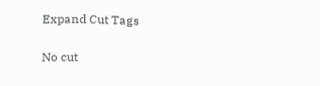Expand Cut Tags

No cut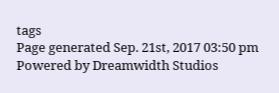tags
Page generated Sep. 21st, 2017 03:50 pm
Powered by Dreamwidth Studios